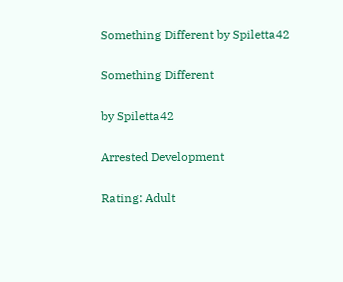Something Different by Spiletta42

Something Different

by Spiletta42

Arrested Development

Rating: Adult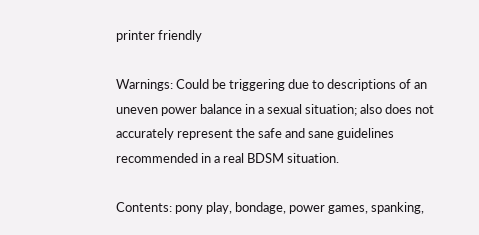printer friendly

Warnings: Could be triggering due to descriptions of an uneven power balance in a sexual situation; also does not accurately represent the safe and sane guidelines recommended in a real BDSM situation.

Contents: pony play, bondage, power games, spanking,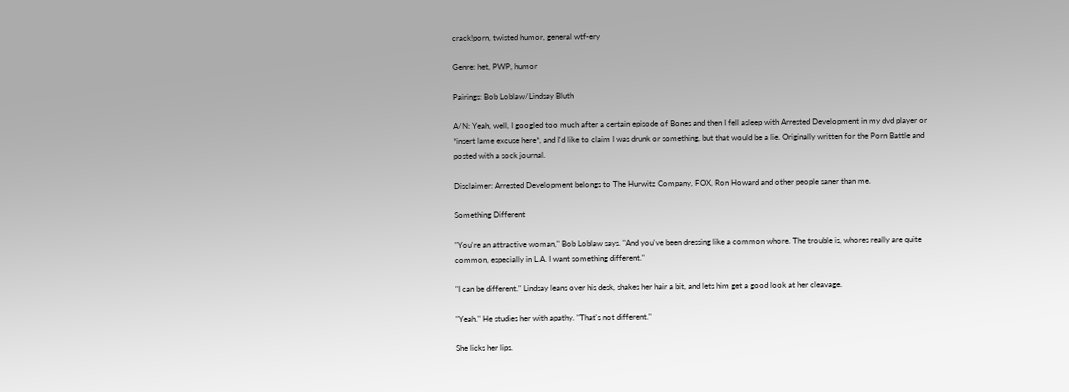crack!porn, twisted humor, general wtf-ery

Genre: het, PWP, humor

Pairings: Bob Loblaw/Lindsay Bluth

A/N: Yeah, well, I googled too much after a certain episode of Bones and then I fell asleep with Arrested Development in my dvd player or *insert lame excuse here*, and I'd like to claim I was drunk or something, but that would be a lie. Originally written for the Porn Battle and posted with a sock journal.

Disclaimer: Arrested Development belongs to The Hurwitz Company, FOX, Ron Howard and other people saner than me.

Something Different

"You're an attractive woman," Bob Loblaw says. "And you've been dressing like a common whore. The trouble is, whores really are quite common, especially in L.A. I want something different."

"I can be different." Lindsay leans over his desk, shakes her hair a bit, and lets him get a good look at her cleavage.

"Yeah." He studies her with apathy. "That's not different."

She licks her lips.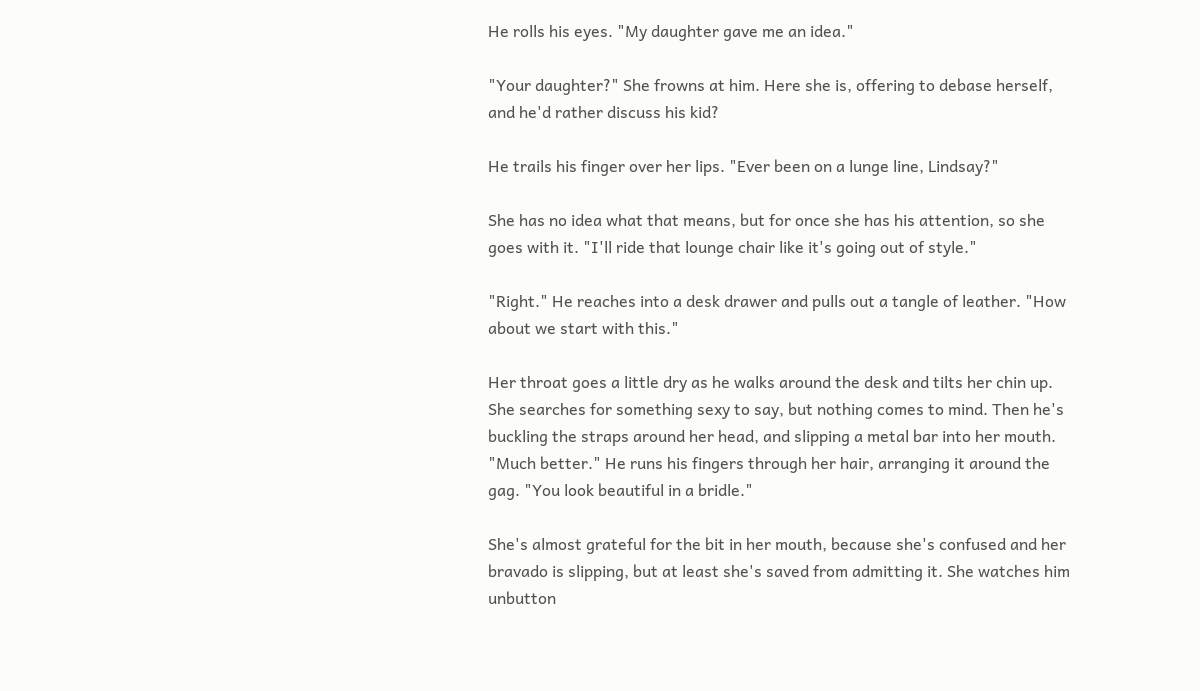He rolls his eyes. "My daughter gave me an idea."

"Your daughter?" She frowns at him. Here she is, offering to debase herself, and he'd rather discuss his kid?

He trails his finger over her lips. "Ever been on a lunge line, Lindsay?"

She has no idea what that means, but for once she has his attention, so she goes with it. "I'll ride that lounge chair like it's going out of style."

"Right." He reaches into a desk drawer and pulls out a tangle of leather. "How about we start with this."

Her throat goes a little dry as he walks around the desk and tilts her chin up. She searches for something sexy to say, but nothing comes to mind. Then he's buckling the straps around her head, and slipping a metal bar into her mouth. "Much better." He runs his fingers through her hair, arranging it around the gag. "You look beautiful in a bridle."

She's almost grateful for the bit in her mouth, because she's confused and her bravado is slipping, but at least she's saved from admitting it. She watches him unbutton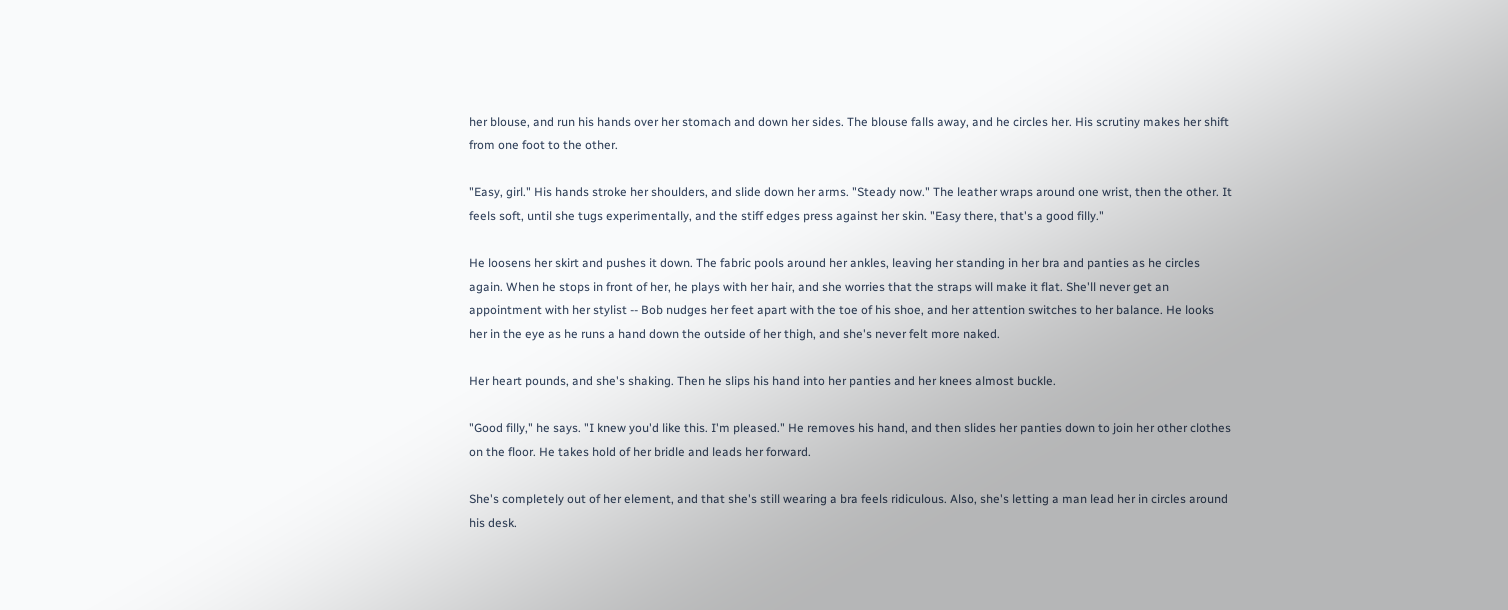her blouse, and run his hands over her stomach and down her sides. The blouse falls away, and he circles her. His scrutiny makes her shift from one foot to the other.

"Easy, girl." His hands stroke her shoulders, and slide down her arms. "Steady now." The leather wraps around one wrist, then the other. It feels soft, until she tugs experimentally, and the stiff edges press against her skin. "Easy there, that's a good filly."

He loosens her skirt and pushes it down. The fabric pools around her ankles, leaving her standing in her bra and panties as he circles again. When he stops in front of her, he plays with her hair, and she worries that the straps will make it flat. She'll never get an appointment with her stylist -- Bob nudges her feet apart with the toe of his shoe, and her attention switches to her balance. He looks her in the eye as he runs a hand down the outside of her thigh, and she's never felt more naked.

Her heart pounds, and she's shaking. Then he slips his hand into her panties and her knees almost buckle.

"Good filly," he says. "I knew you'd like this. I'm pleased." He removes his hand, and then slides her panties down to join her other clothes on the floor. He takes hold of her bridle and leads her forward.

She's completely out of her element, and that she's still wearing a bra feels ridiculous. Also, she's letting a man lead her in circles around his desk.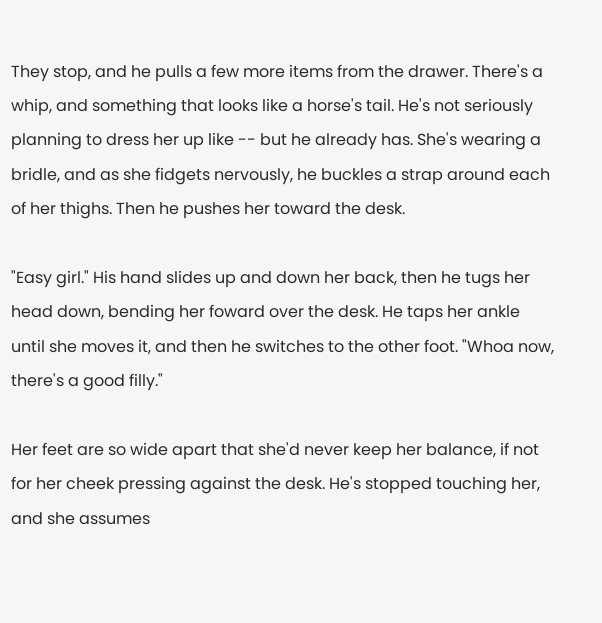They stop, and he pulls a few more items from the drawer. There's a whip, and something that looks like a horse's tail. He's not seriously planning to dress her up like -- but he already has. She's wearing a bridle, and as she fidgets nervously, he buckles a strap around each of her thighs. Then he pushes her toward the desk.

"Easy girl." His hand slides up and down her back, then he tugs her head down, bending her foward over the desk. He taps her ankle until she moves it, and then he switches to the other foot. "Whoa now, there's a good filly."

Her feet are so wide apart that she'd never keep her balance, if not for her cheek pressing against the desk. He's stopped touching her, and she assumes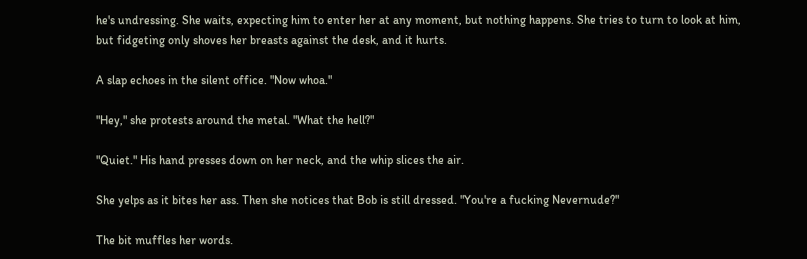he's undressing. She waits, expecting him to enter her at any moment, but nothing happens. She tries to turn to look at him, but fidgeting only shoves her breasts against the desk, and it hurts.

A slap echoes in the silent office. "Now whoa."

"Hey," she protests around the metal. "What the hell?"

"Quiet." His hand presses down on her neck, and the whip slices the air.

She yelps as it bites her ass. Then she notices that Bob is still dressed. "You're a fucking Nevernude?"

The bit muffles her words.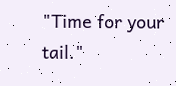"Time for your tail."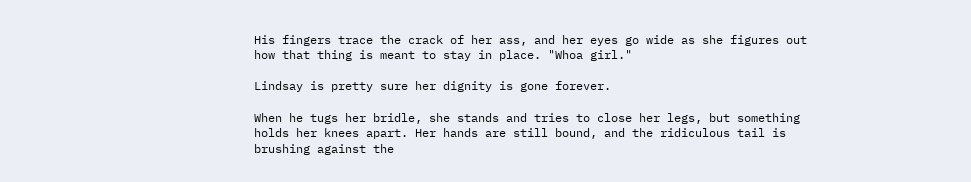His fingers trace the crack of her ass, and her eyes go wide as she figures out how that thing is meant to stay in place. "Whoa girl."

Lindsay is pretty sure her dignity is gone forever.

When he tugs her bridle, she stands and tries to close her legs, but something holds her knees apart. Her hands are still bound, and the ridiculous tail is brushing against the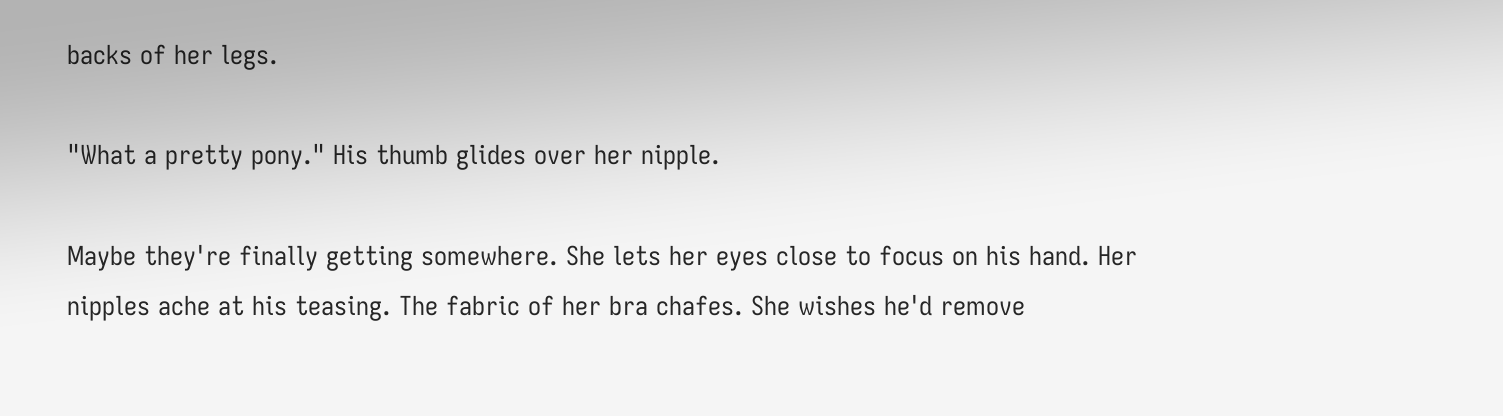backs of her legs.

"What a pretty pony." His thumb glides over her nipple.

Maybe they're finally getting somewhere. She lets her eyes close to focus on his hand. Her nipples ache at his teasing. The fabric of her bra chafes. She wishes he'd remove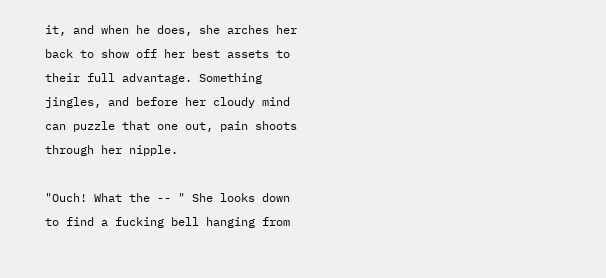it, and when he does, she arches her back to show off her best assets to their full advantage. Something jingles, and before her cloudy mind can puzzle that one out, pain shoots through her nipple.

"Ouch! What the -- " She looks down to find a fucking bell hanging from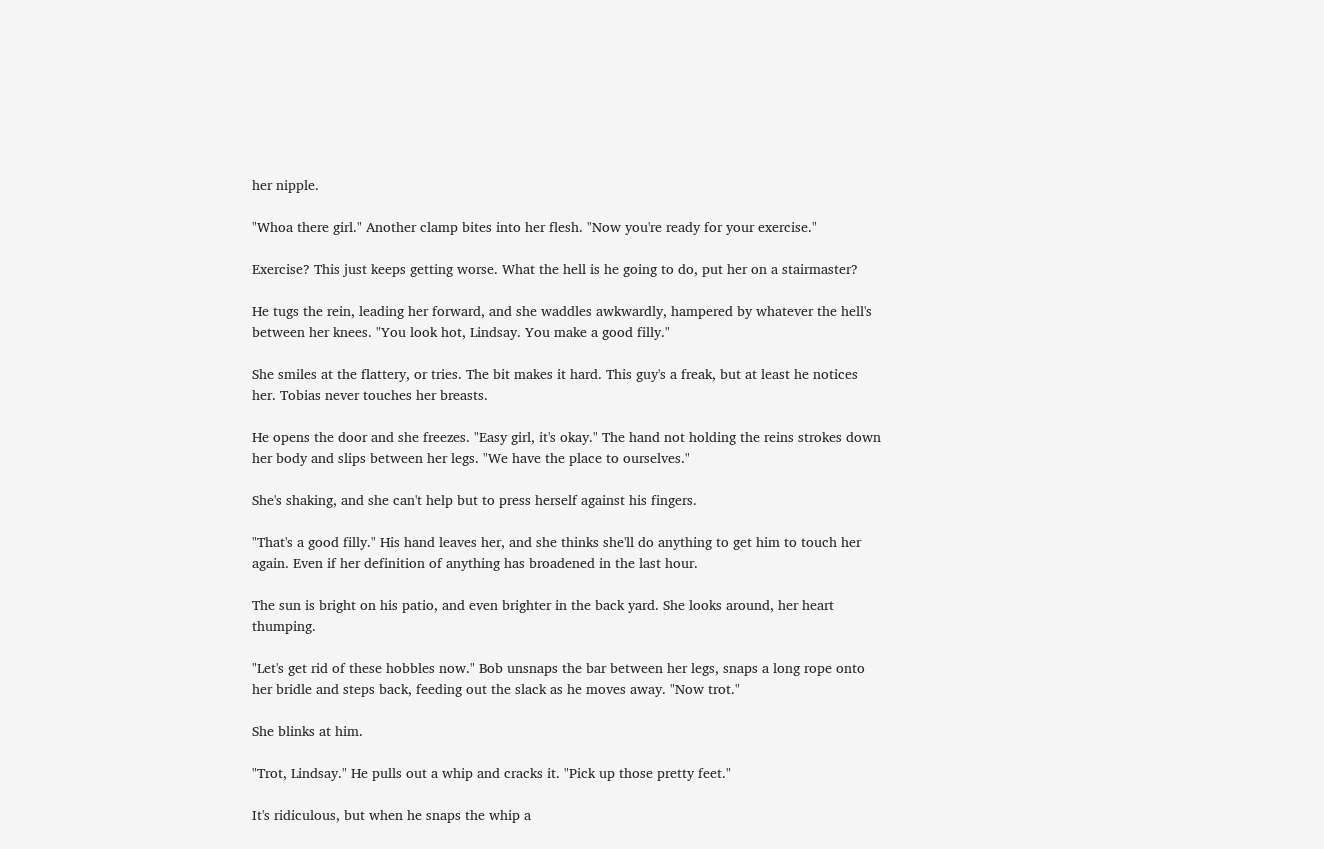her nipple.

"Whoa there girl." Another clamp bites into her flesh. "Now you're ready for your exercise."

Exercise? This just keeps getting worse. What the hell is he going to do, put her on a stairmaster?

He tugs the rein, leading her forward, and she waddles awkwardly, hampered by whatever the hell's between her knees. "You look hot, Lindsay. You make a good filly."

She smiles at the flattery, or tries. The bit makes it hard. This guy's a freak, but at least he notices her. Tobias never touches her breasts.

He opens the door and she freezes. "Easy girl, it's okay." The hand not holding the reins strokes down her body and slips between her legs. "We have the place to ourselves."

She's shaking, and she can't help but to press herself against his fingers.

"That's a good filly." His hand leaves her, and she thinks she'll do anything to get him to touch her again. Even if her definition of anything has broadened in the last hour.

The sun is bright on his patio, and even brighter in the back yard. She looks around, her heart thumping.

"Let's get rid of these hobbles now." Bob unsnaps the bar between her legs, snaps a long rope onto her bridle and steps back, feeding out the slack as he moves away. "Now trot."

She blinks at him.

"Trot, Lindsay." He pulls out a whip and cracks it. "Pick up those pretty feet."

It's ridiculous, but when he snaps the whip a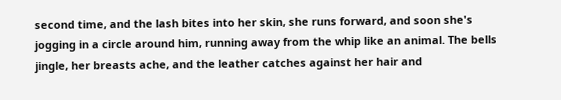second time, and the lash bites into her skin, she runs forward, and soon she's jogging in a circle around him, running away from the whip like an animal. The bells jingle, her breasts ache, and the leather catches against her hair and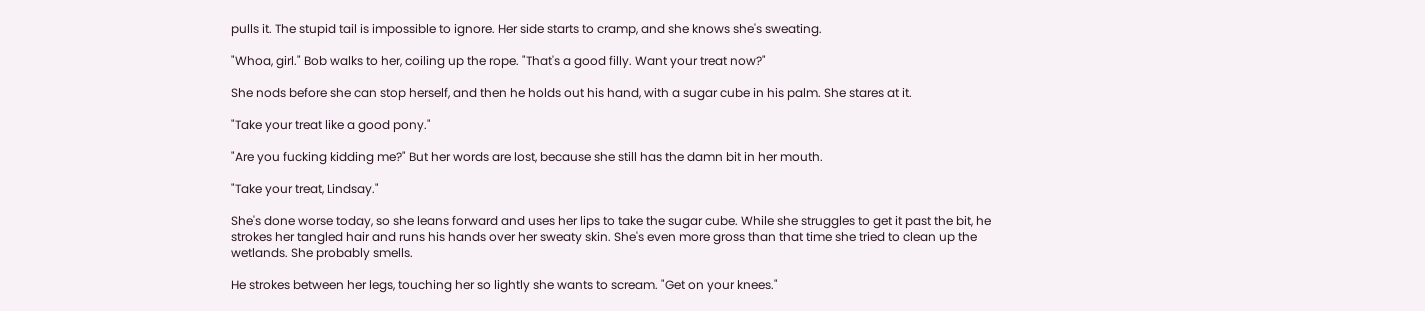pulls it. The stupid tail is impossible to ignore. Her side starts to cramp, and she knows she's sweating.

"Whoa, girl." Bob walks to her, coiling up the rope. "That's a good filly. Want your treat now?"

She nods before she can stop herself, and then he holds out his hand, with a sugar cube in his palm. She stares at it.

"Take your treat like a good pony."

"Are you fucking kidding me?" But her words are lost, because she still has the damn bit in her mouth.

"Take your treat, Lindsay."

She's done worse today, so she leans forward and uses her lips to take the sugar cube. While she struggles to get it past the bit, he strokes her tangled hair and runs his hands over her sweaty skin. She's even more gross than that time she tried to clean up the wetlands. She probably smells.

He strokes between her legs, touching her so lightly she wants to scream. "Get on your knees."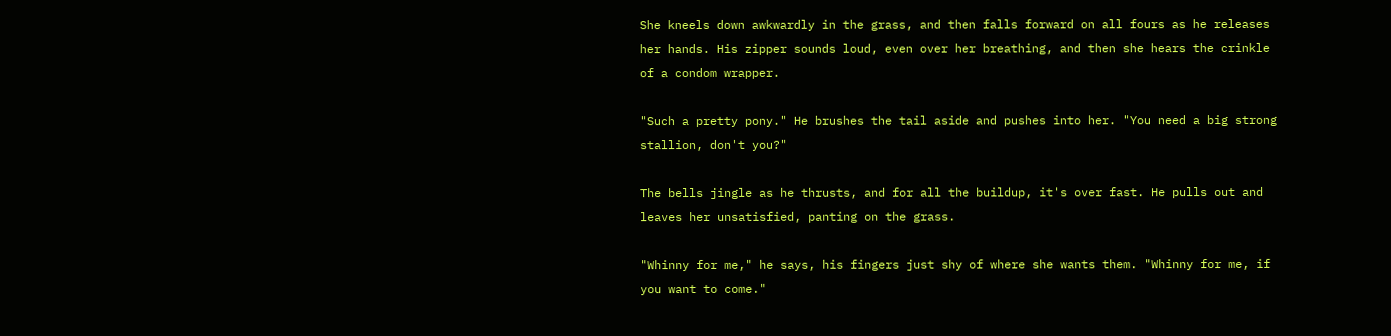She kneels down awkwardly in the grass, and then falls forward on all fours as he releases her hands. His zipper sounds loud, even over her breathing, and then she hears the crinkle of a condom wrapper.

"Such a pretty pony." He brushes the tail aside and pushes into her. "You need a big strong stallion, don't you?"

The bells jingle as he thrusts, and for all the buildup, it's over fast. He pulls out and leaves her unsatisfied, panting on the grass.

"Whinny for me," he says, his fingers just shy of where she wants them. "Whinny for me, if you want to come."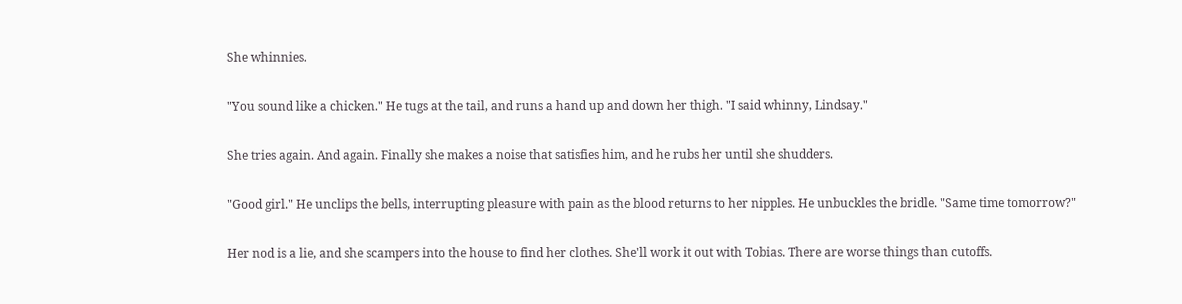She whinnies.

"You sound like a chicken." He tugs at the tail, and runs a hand up and down her thigh. "I said whinny, Lindsay."

She tries again. And again. Finally she makes a noise that satisfies him, and he rubs her until she shudders.

"Good girl." He unclips the bells, interrupting pleasure with pain as the blood returns to her nipples. He unbuckles the bridle. "Same time tomorrow?"

Her nod is a lie, and she scampers into the house to find her clothes. She'll work it out with Tobias. There are worse things than cutoffs.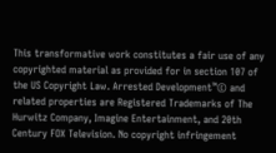This transformative work constitutes a fair use of any copyrighted material as provided for in section 107 of the US Copyright Law. Arrested Development™© and related properties are Registered Trademarks of The Hurwitz Company, Imagine Entertainment, and 20th Century FOX Television. No copyright infringement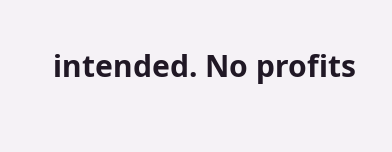intended. No profits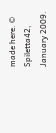made here. © Spiletta42, January 2009.